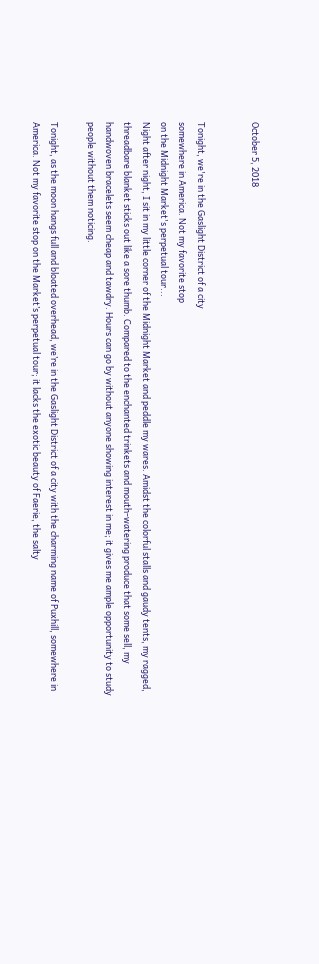October 5, 2018


Tonight, we're in the Gaslight District of a city
somewhere in America. Not my favorite stop
on the Midnight Market's perpetual tour...
Night after night, I sit in my little corner of the Midnight Market and peddle my wares. Amidst the colorful stalls and gaudy tents, my ragged, threadbare blanket sticks out like a sore thumb. Compared to the enchanted trinkets and mouth-watering produce that some sell, my handwoven bracelets seem cheap and tawdry. Hours can go by without anyone showing interest in me; it gives me ample opportunity to study people without them noticing.

Tonight, as the moon hangs full and bloated overhead, we’re in the Gaslight District of a city with the charming name of Puxhill, somewhere in America. Not my favorite stop on the Market’s perpetual tour; it lacks the exotic beauty of Faerie, the salty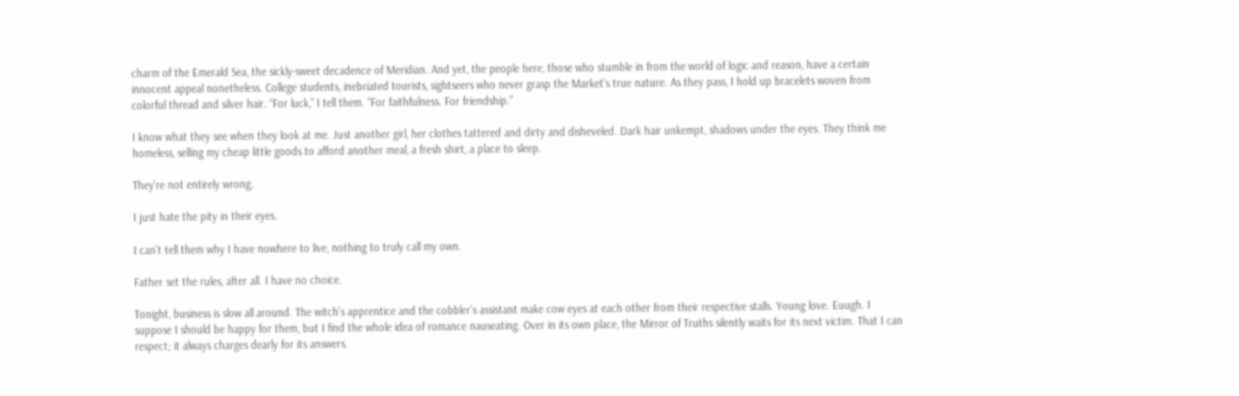charm of the Emerald Sea, the sickly-sweet decadence of Meridian. And yet, the people here, those who stumble in from the world of logic and reason, have a certain innocent appeal nonetheless. College students, inebriated tourists, sightseers who never grasp the Market’s true nature. As they pass, I hold up bracelets woven from colorful thread and silver hair. “For luck,” I tell them. “For faithfulness. For friendship.”

I know what they see when they look at me. Just another girl, her clothes tattered and dirty and disheveled. Dark hair unkempt, shadows under the eyes. They think me homeless, selling my cheap little goods to afford another meal, a fresh shirt, a place to sleep.

They’re not entirely wrong.

I just hate the pity in their eyes.

I can’t tell them why I have nowhere to live, nothing to truly call my own.

Father set the rules, after all. I have no choice.

Tonight, business is slow all around. The witch’s apprentice and the cobbler’s assistant make cow eyes at each other from their respective stalls. Young love. Euugh. I suppose I should be happy for them, but I find the whole idea of romance nauseating. Over in its own place, the Mirror of Truths silently waits for its next victim. That I can respect; it always charges dearly for its answers.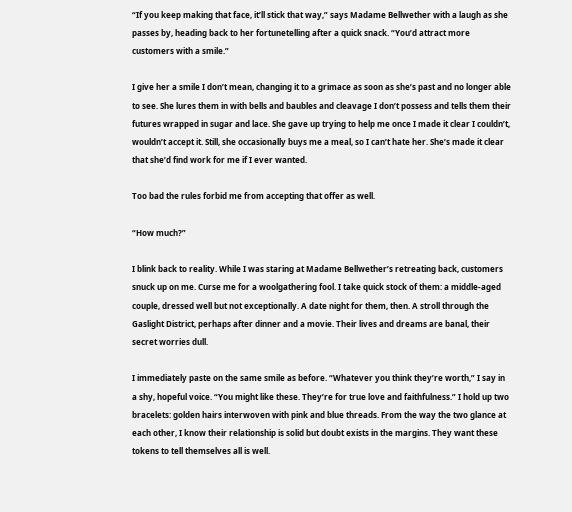“If you keep making that face, it’ll stick that way,” says Madame Bellwether with a laugh as she passes by, heading back to her fortunetelling after a quick snack. “You’d attract more customers with a smile.”

I give her a smile I don’t mean, changing it to a grimace as soon as she’s past and no longer able to see. She lures them in with bells and baubles and cleavage I don’t possess and tells them their futures wrapped in sugar and lace. She gave up trying to help me once I made it clear I couldn’t, wouldn’t accept it. Still, she occasionally buys me a meal, so I can’t hate her. She’s made it clear that she’d find work for me if I ever wanted.

Too bad the rules forbid me from accepting that offer as well.

“How much?”

I blink back to reality. While I was staring at Madame Bellwether’s retreating back, customers snuck up on me. Curse me for a woolgathering fool. I take quick stock of them: a middle-aged couple, dressed well but not exceptionally. A date night for them, then. A stroll through the Gaslight District, perhaps after dinner and a movie. Their lives and dreams are banal, their secret worries dull.

I immediately paste on the same smile as before. “Whatever you think they’re worth,” I say in a shy, hopeful voice. “You might like these. They’re for true love and faithfulness.” I hold up two bracelets: golden hairs interwoven with pink and blue threads. From the way the two glance at each other, I know their relationship is solid but doubt exists in the margins. They want these tokens to tell themselves all is well.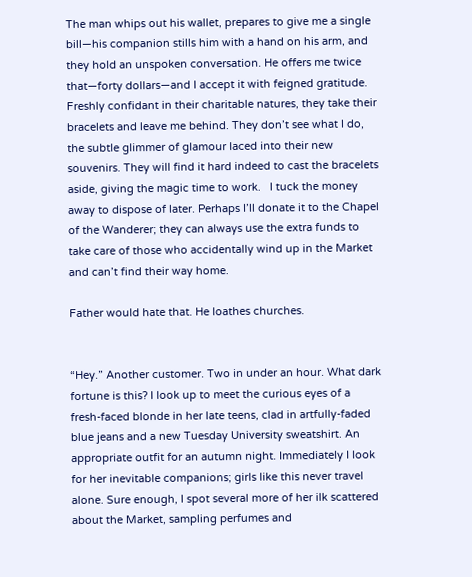The man whips out his wallet, prepares to give me a single bill—his companion stills him with a hand on his arm, and they hold an unspoken conversation. He offers me twice that—forty dollars—and I accept it with feigned gratitude. Freshly confidant in their charitable natures, they take their bracelets and leave me behind. They don’t see what I do, the subtle glimmer of glamour laced into their new souvenirs. They will find it hard indeed to cast the bracelets aside, giving the magic time to work.   I tuck the money away to dispose of later. Perhaps I’ll donate it to the Chapel of the Wanderer; they can always use the extra funds to take care of those who accidentally wind up in the Market and can’t find their way home.

Father would hate that. He loathes churches.


“Hey.” Another customer. Two in under an hour. What dark fortune is this? I look up to meet the curious eyes of a fresh-faced blonde in her late teens, clad in artfully-faded blue jeans and a new Tuesday University sweatshirt. An appropriate outfit for an autumn night. Immediately I look for her inevitable companions; girls like this never travel alone. Sure enough, I spot several more of her ilk scattered about the Market, sampling perfumes and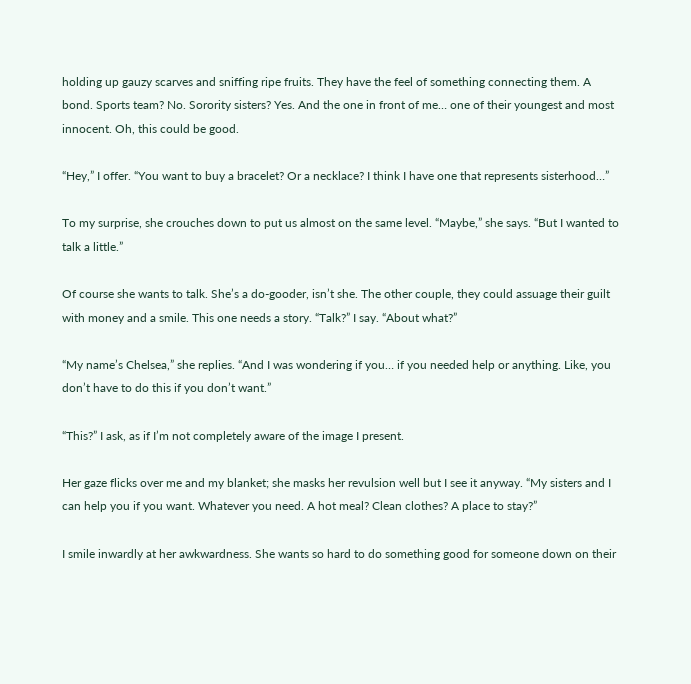holding up gauzy scarves and sniffing ripe fruits. They have the feel of something connecting them. A bond. Sports team? No. Sorority sisters? Yes. And the one in front of me… one of their youngest and most innocent. Oh, this could be good.

“Hey,” I offer. “You want to buy a bracelet? Or a necklace? I think I have one that represents sisterhood…”

To my surprise, she crouches down to put us almost on the same level. “Maybe,” she says. “But I wanted to talk a little.”

Of course she wants to talk. She’s a do-gooder, isn’t she. The other couple, they could assuage their guilt with money and a smile. This one needs a story. “Talk?” I say. “About what?”

“My name’s Chelsea,” she replies. “And I was wondering if you… if you needed help or anything. Like, you don’t have to do this if you don’t want.”

“This?” I ask, as if I’m not completely aware of the image I present.

Her gaze flicks over me and my blanket; she masks her revulsion well but I see it anyway. “My sisters and I can help you if you want. Whatever you need. A hot meal? Clean clothes? A place to stay?”

I smile inwardly at her awkwardness. She wants so hard to do something good for someone down on their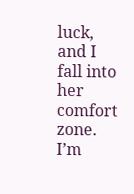luck, and I fall into her comfort zone. I’m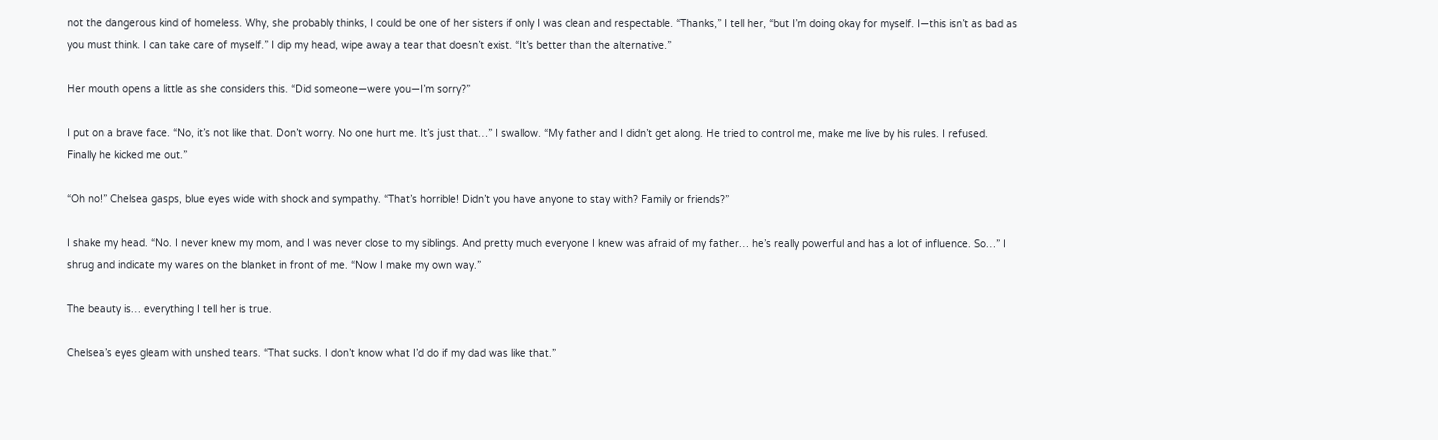not the dangerous kind of homeless. Why, she probably thinks, I could be one of her sisters if only I was clean and respectable. “Thanks,” I tell her, “but I’m doing okay for myself. I—this isn’t as bad as you must think. I can take care of myself.” I dip my head, wipe away a tear that doesn’t exist. “It’s better than the alternative.”

Her mouth opens a little as she considers this. “Did someone—were you—I’m sorry?”

I put on a brave face. “No, it’s not like that. Don’t worry. No one hurt me. It’s just that…” I swallow. “My father and I didn’t get along. He tried to control me, make me live by his rules. I refused. Finally he kicked me out.”

“Oh no!” Chelsea gasps, blue eyes wide with shock and sympathy. “That’s horrible! Didn’t you have anyone to stay with? Family or friends?”

I shake my head. “No. I never knew my mom, and I was never close to my siblings. And pretty much everyone I knew was afraid of my father… he’s really powerful and has a lot of influence. So…” I shrug and indicate my wares on the blanket in front of me. “Now I make my own way.”

The beauty is… everything I tell her is true.

Chelsea’s eyes gleam with unshed tears. “That sucks. I don’t know what I’d do if my dad was like that.”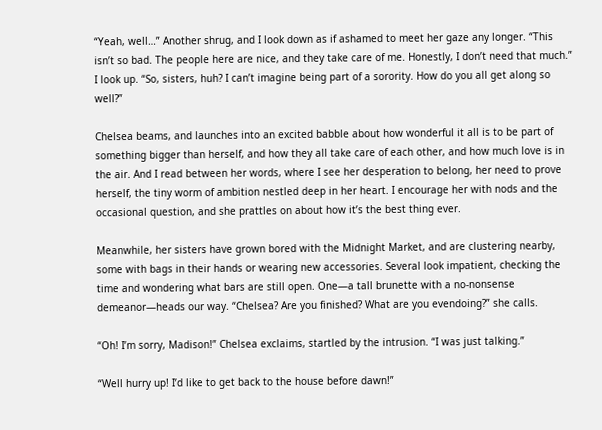“Yeah, well…” Another shrug, and I look down as if ashamed to meet her gaze any longer. “This isn’t so bad. The people here are nice, and they take care of me. Honestly, I don’t need that much.” I look up. “So, sisters, huh? I can’t imagine being part of a sorority. How do you all get along so well?”

Chelsea beams, and launches into an excited babble about how wonderful it all is to be part of something bigger than herself, and how they all take care of each other, and how much love is in the air. And I read between her words, where I see her desperation to belong, her need to prove herself, the tiny worm of ambition nestled deep in her heart. I encourage her with nods and the occasional question, and she prattles on about how it’s the best thing ever.

Meanwhile, her sisters have grown bored with the Midnight Market, and are clustering nearby, some with bags in their hands or wearing new accessories. Several look impatient, checking the time and wondering what bars are still open. One—a tall brunette with a no-nonsense demeanor—heads our way. “Chelsea? Are you finished? What are you evendoing?” she calls.

“Oh! I’m sorry, Madison!” Chelsea exclaims, startled by the intrusion. “I was just talking.”

“Well hurry up! I’d like to get back to the house before dawn!”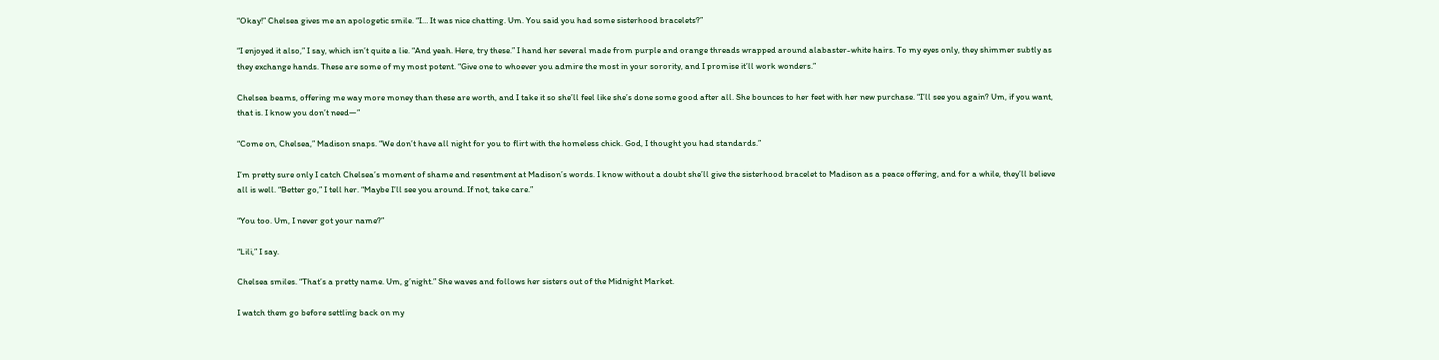“Okay!” Chelsea gives me an apologetic smile. “I… It was nice chatting. Um. You said you had some sisterhood bracelets?”

“I enjoyed it also,” I say, which isn’t quite a lie. “And yeah. Here, try these.” I hand her several made from purple and orange threads wrapped around alabaster-white hairs. To my eyes only, they shimmer subtly as they exchange hands. These are some of my most potent. “Give one to whoever you admire the most in your sorority, and I promise it’ll work wonders.”

Chelsea beams, offering me way more money than these are worth, and I take it so she’ll feel like she’s done some good after all. She bounces to her feet with her new purchase. “I’ll see you again? Um, if you want, that is. I know you don’t need—”

“Come on, Chelsea,” Madison snaps. “We don’t have all night for you to flirt with the homeless chick. God, I thought you had standards.”

I’m pretty sure only I catch Chelsea’s moment of shame and resentment at Madison’s words. I know without a doubt she’ll give the sisterhood bracelet to Madison as a peace offering, and for a while, they’ll believe all is well. “Better go,” I tell her. “Maybe I’ll see you around. If not, take care.”

“You too. Um, I never got your name?”

“Lili,” I say.

Chelsea smiles. “That’s a pretty name. Um, g’night.” She waves and follows her sisters out of the Midnight Market.

I watch them go before settling back on my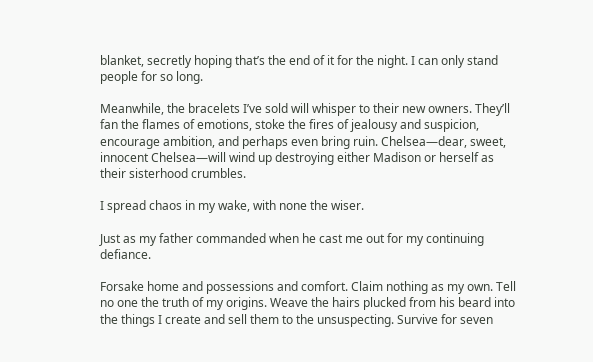blanket, secretly hoping that’s the end of it for the night. I can only stand people for so long.

Meanwhile, the bracelets I’ve sold will whisper to their new owners. They’ll fan the flames of emotions, stoke the fires of jealousy and suspicion, encourage ambition, and perhaps even bring ruin. Chelsea—dear, sweet, innocent Chelsea—will wind up destroying either Madison or herself as their sisterhood crumbles.

I spread chaos in my wake, with none the wiser.

Just as my father commanded when he cast me out for my continuing defiance.

Forsake home and possessions and comfort. Claim nothing as my own. Tell no one the truth of my origins. Weave the hairs plucked from his beard into the things I create and sell them to the unsuspecting. Survive for seven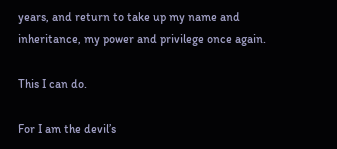years, and return to take up my name and inheritance, my power and privilege once again.

This I can do.

For I am the devil’s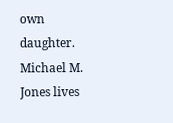own daughter.
Michael M. Jones lives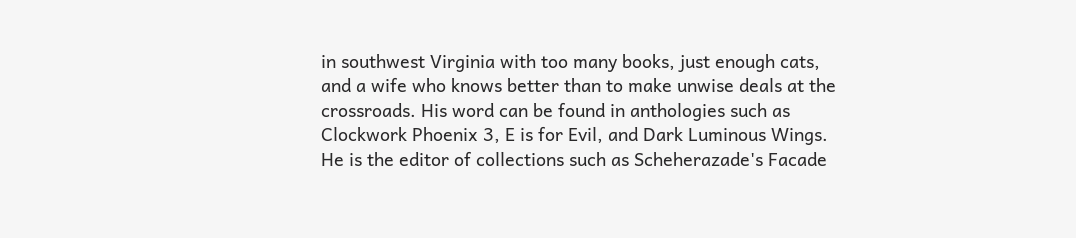in southwest Virginia with too many books, just enough cats, and a wife who knows better than to make unwise deals at the crossroads. His word can be found in anthologies such as Clockwork Phoenix 3, E is for Evil, and Dark Luminous Wings. He is the editor of collections such as Scheherazade's Facade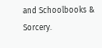and Schoolbooks & Sorcery.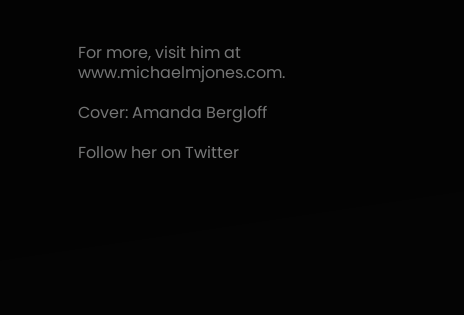For more, visit him at www.michaelmjones.com.

Cover: Amanda Bergloff

Follow her on Twitter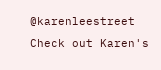@karenleestreet
Check out Karen's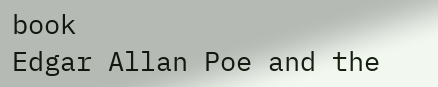book
Edgar Allan Poe and the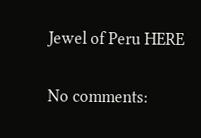Jewel of Peru HERE

No comments: